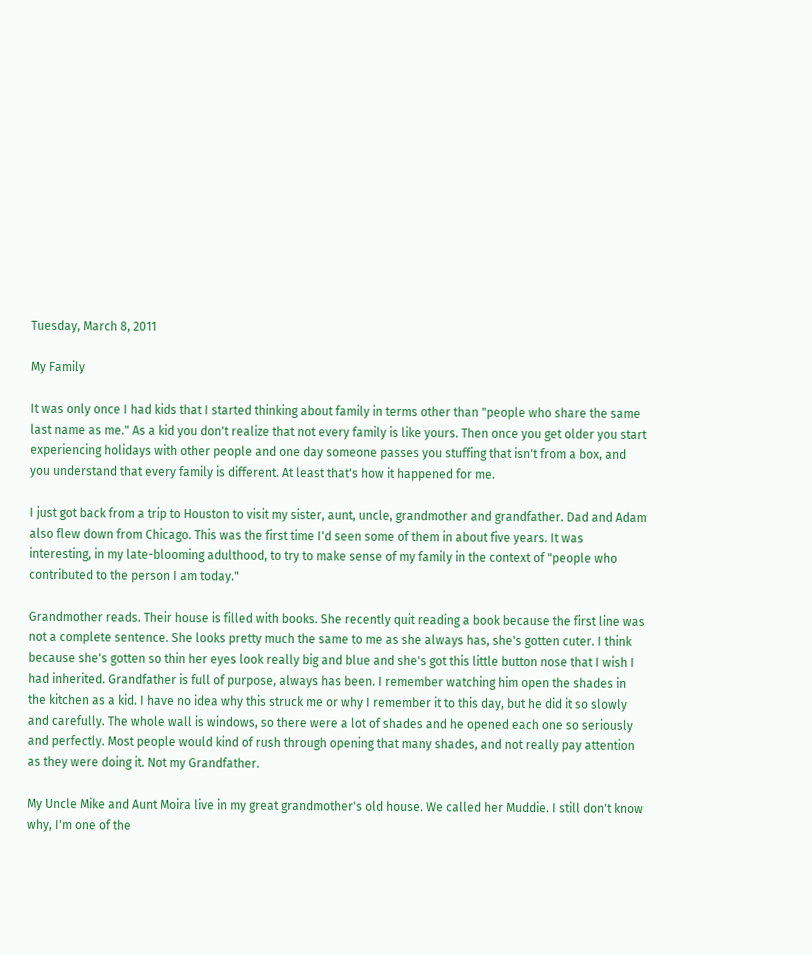Tuesday, March 8, 2011

My Family

It was only once I had kids that I started thinking about family in terms other than "people who share the same last name as me." As a kid you don't realize that not every family is like yours. Then once you get older you start experiencing holidays with other people and one day someone passes you stuffing that isn't from a box, and you understand that every family is different. At least that's how it happened for me.

I just got back from a trip to Houston to visit my sister, aunt, uncle, grandmother and grandfather. Dad and Adam also flew down from Chicago. This was the first time I'd seen some of them in about five years. It was interesting, in my late-blooming adulthood, to try to make sense of my family in the context of "people who contributed to the person I am today."

Grandmother reads. Their house is filled with books. She recently quit reading a book because the first line was not a complete sentence. She looks pretty much the same to me as she always has, she's gotten cuter. I think because she's gotten so thin her eyes look really big and blue and she's got this little button nose that I wish I had inherited. Grandfather is full of purpose, always has been. I remember watching him open the shades in the kitchen as a kid. I have no idea why this struck me or why I remember it to this day, but he did it so slowly and carefully. The whole wall is windows, so there were a lot of shades and he opened each one so seriously and perfectly. Most people would kind of rush through opening that many shades, and not really pay attention as they were doing it. Not my Grandfather.

My Uncle Mike and Aunt Moira live in my great grandmother's old house. We called her Muddie. I still don't know why, I'm one of the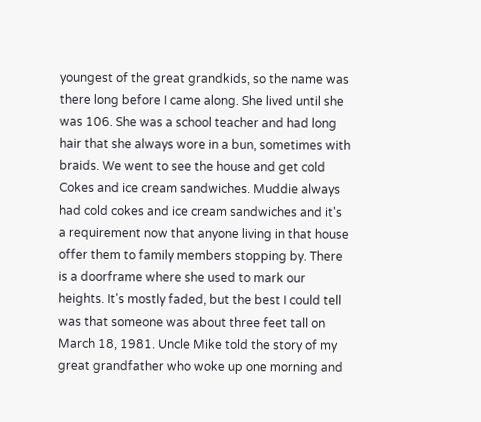youngest of the great grandkids, so the name was there long before I came along. She lived until she was 106. She was a school teacher and had long hair that she always wore in a bun, sometimes with braids. We went to see the house and get cold Cokes and ice cream sandwiches. Muddie always had cold cokes and ice cream sandwiches and it's a requirement now that anyone living in that house offer them to family members stopping by. There is a doorframe where she used to mark our heights. It's mostly faded, but the best I could tell was that someone was about three feet tall on March 18, 1981. Uncle Mike told the story of my great grandfather who woke up one morning and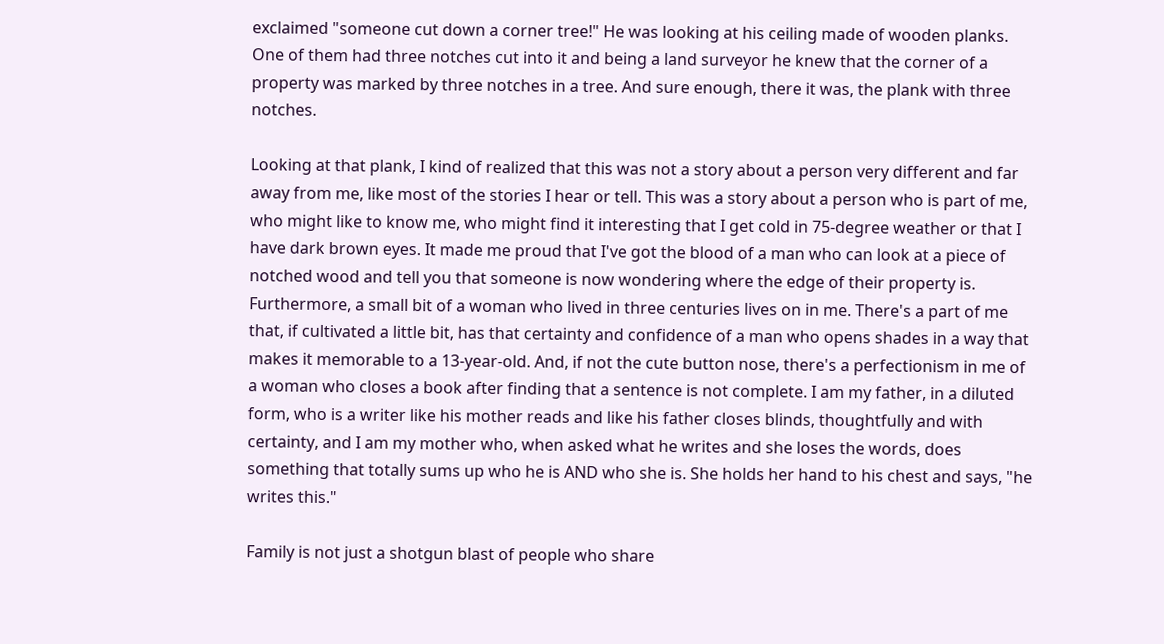exclaimed "someone cut down a corner tree!" He was looking at his ceiling made of wooden planks. One of them had three notches cut into it and being a land surveyor he knew that the corner of a property was marked by three notches in a tree. And sure enough, there it was, the plank with three notches.

Looking at that plank, I kind of realized that this was not a story about a person very different and far away from me, like most of the stories I hear or tell. This was a story about a person who is part of me, who might like to know me, who might find it interesting that I get cold in 75-degree weather or that I have dark brown eyes. It made me proud that I've got the blood of a man who can look at a piece of notched wood and tell you that someone is now wondering where the edge of their property is. Furthermore, a small bit of a woman who lived in three centuries lives on in me. There's a part of me that, if cultivated a little bit, has that certainty and confidence of a man who opens shades in a way that makes it memorable to a 13-year-old. And, if not the cute button nose, there's a perfectionism in me of a woman who closes a book after finding that a sentence is not complete. I am my father, in a diluted form, who is a writer like his mother reads and like his father closes blinds, thoughtfully and with certainty, and I am my mother who, when asked what he writes and she loses the words, does something that totally sums up who he is AND who she is. She holds her hand to his chest and says, "he writes this."

Family is not just a shotgun blast of people who share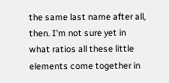the same last name after all, then. I'm not sure yet in what ratios all these little elements come together in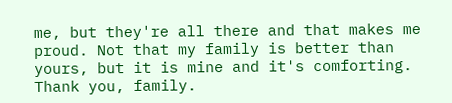me, but they're all there and that makes me proud. Not that my family is better than yours, but it is mine and it's comforting. Thank you, family.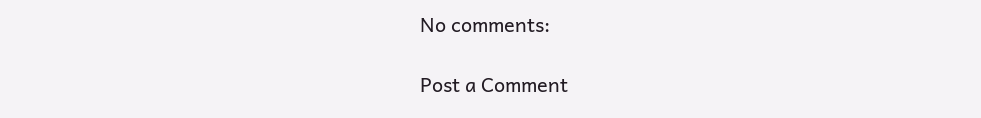No comments:

Post a Comment